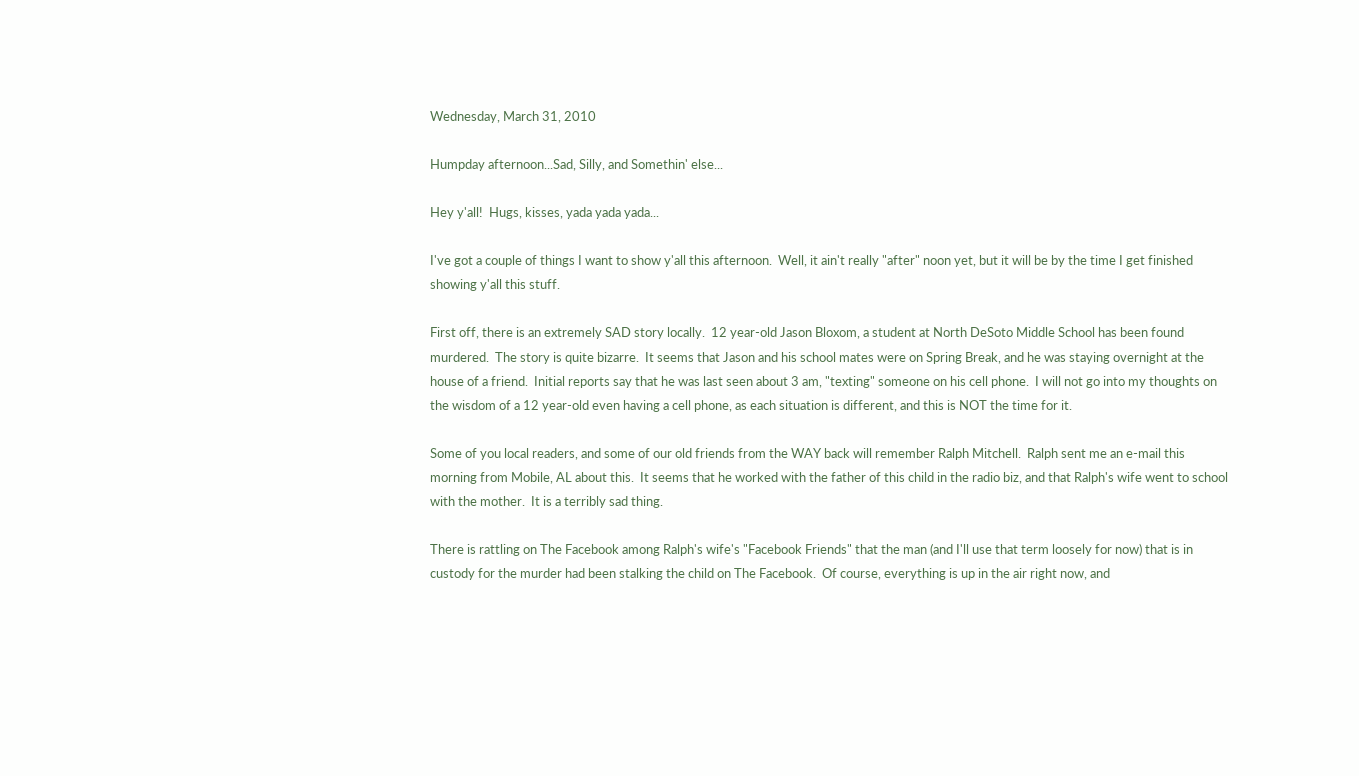Wednesday, March 31, 2010

Humpday afternoon...Sad, Silly, and Somethin' else...

Hey y'all!  Hugs, kisses, yada yada yada...

I've got a couple of things I want to show y'all this afternoon.  Well, it ain't really "after" noon yet, but it will be by the time I get finished showing y'all this stuff.

First off, there is an extremely SAD story locally.  12 year-old Jason Bloxom, a student at North DeSoto Middle School has been found murdered.  The story is quite bizarre.  It seems that Jason and his school mates were on Spring Break, and he was staying overnight at the house of a friend.  Initial reports say that he was last seen about 3 am, "texting" someone on his cell phone.  I will not go into my thoughts on the wisdom of a 12 year-old even having a cell phone, as each situation is different, and this is NOT the time for it.

Some of you local readers, and some of our old friends from the WAY back will remember Ralph Mitchell.  Ralph sent me an e-mail this morning from Mobile, AL about this.  It seems that he worked with the father of this child in the radio biz, and that Ralph's wife went to school with the mother.  It is a terribly sad thing.

There is rattling on The Facebook among Ralph's wife's "Facebook Friends" that the man (and I'll use that term loosely for now) that is in custody for the murder had been stalking the child on The Facebook.  Of course, everything is up in the air right now, and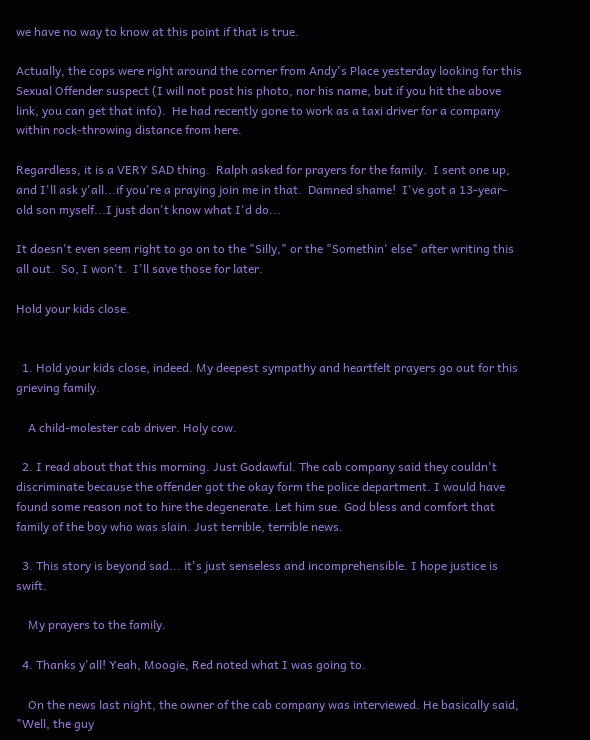we have no way to know at this point if that is true.

Actually, the cops were right around the corner from Andy's Place yesterday looking for this Sexual Offender suspect (I will not post his photo, nor his name, but if you hit the above link, you can get that info).  He had recently gone to work as a taxi driver for a company within rock-throwing distance from here.

Regardless, it is a VERY SAD thing.  Ralph asked for prayers for the family.  I sent one up, and I'll ask y'all...if you're a praying join me in that.  Damned shame!  I've got a 13-year-old son myself...I just don't know what I'd do...

It doesn't even seem right to go on to the "Silly," or the "Somethin' else" after writing this all out.  So, I won't.  I'll save those for later.

Hold your kids close.


  1. Hold your kids close, indeed. My deepest sympathy and heartfelt prayers go out for this grieving family.

    A child-molester cab driver. Holy cow.

  2. I read about that this morning. Just Godawful. The cab company said they couldn't discriminate because the offender got the okay form the police department. I would have found some reason not to hire the degenerate. Let him sue. God bless and comfort that family of the boy who was slain. Just terrible, terrible news.

  3. This story is beyond sad... it's just senseless and incomprehensible. I hope justice is swift.

    My prayers to the family.

  4. Thanks y'all! Yeah, Moogie, Red noted what I was going to.

    On the news last night, the owner of the cab company was interviewed. He basically said, "Well, the guy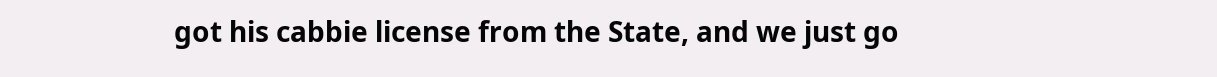got his cabbie license from the State, and we just go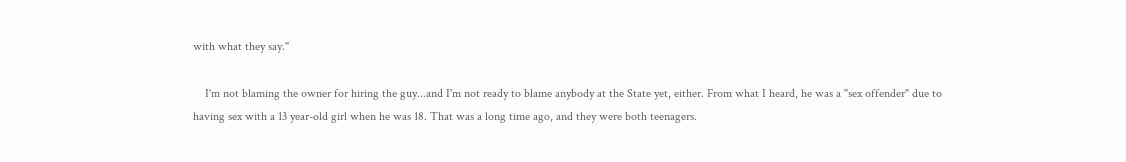with what they say."

    I'm not blaming the owner for hiring the guy...and I'm not ready to blame anybody at the State yet, either. From what I heard, he was a "sex offender" due to having sex with a 13 year-old girl when he was 18. That was a long time ago, and they were both teenagers.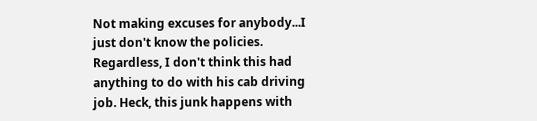Not making excuses for anybody...I just don't know the policies. Regardless, I don't think this had anything to do with his cab driving job. Heck, this junk happens with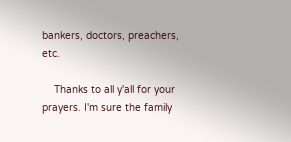bankers, doctors, preachers, etc.

    Thanks to all y'all for your prayers. I'm sure the family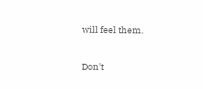will feel them.


Don't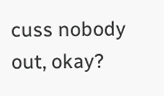cuss nobody out, okay?